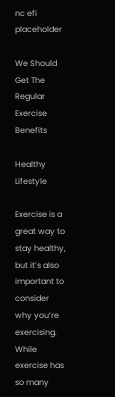nc efi placeholder

We Should Get The Regular Exercise Benefits

Healthy Lifestyle

Exercise is a great way to stay healthy, but it’s also important to consider why you’re exercising. While exercise has so many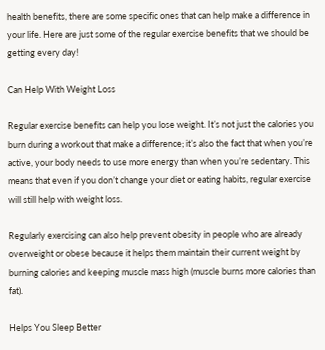health benefits, there are some specific ones that can help make a difference in your life. Here are just some of the regular exercise benefits that we should be getting every day!

Can Help With Weight Loss

Regular exercise benefits can help you lose weight. It’s not just the calories you burn during a workout that make a difference; it’s also the fact that when you’re active, your body needs to use more energy than when you’re sedentary. This means that even if you don’t change your diet or eating habits, regular exercise will still help with weight loss.

Regularly exercising can also help prevent obesity in people who are already overweight or obese because it helps them maintain their current weight by burning calories and keeping muscle mass high (muscle burns more calories than fat).

Helps You Sleep Better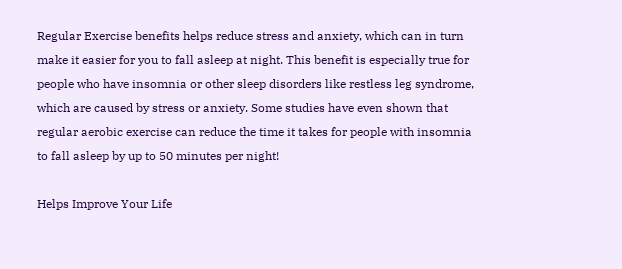Regular Exercise benefits helps reduce stress and anxiety, which can in turn make it easier for you to fall asleep at night. This benefit is especially true for people who have insomnia or other sleep disorders like restless leg syndrome, which are caused by stress or anxiety. Some studies have even shown that regular aerobic exercise can reduce the time it takes for people with insomnia to fall asleep by up to 50 minutes per night!

Helps Improve Your Life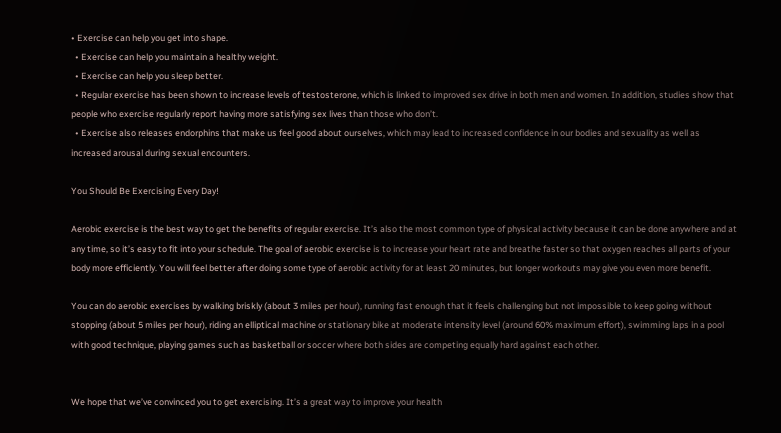• Exercise can help you get into shape.
  • Exercise can help you maintain a healthy weight.
  • Exercise can help you sleep better.
  • Regular exercise has been shown to increase levels of testosterone, which is linked to improved sex drive in both men and women. In addition, studies show that people who exercise regularly report having more satisfying sex lives than those who don’t.
  • Exercise also releases endorphins that make us feel good about ourselves, which may lead to increased confidence in our bodies and sexuality as well as increased arousal during sexual encounters.

You Should Be Exercising Every Day!

Aerobic exercise is the best way to get the benefits of regular exercise. It’s also the most common type of physical activity because it can be done anywhere and at any time, so it’s easy to fit into your schedule. The goal of aerobic exercise is to increase your heart rate and breathe faster so that oxygen reaches all parts of your body more efficiently. You will feel better after doing some type of aerobic activity for at least 20 minutes, but longer workouts may give you even more benefit.

You can do aerobic exercises by walking briskly (about 3 miles per hour), running fast enough that it feels challenging but not impossible to keep going without stopping (about 5 miles per hour), riding an elliptical machine or stationary bike at moderate intensity level (around 60% maximum effort), swimming laps in a pool with good technique, playing games such as basketball or soccer where both sides are competing equally hard against each other.


We hope that we’ve convinced you to get exercising. It’s a great way to improve your health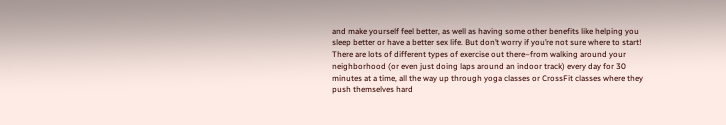and make yourself feel better, as well as having some other benefits like helping you sleep better or have a better sex life. But don’t worry if you’re not sure where to start! There are lots of different types of exercise out there–from walking around your neighborhood (or even just doing laps around an indoor track) every day for 30 minutes at a time, all the way up through yoga classes or CrossFit classes where they push themselves hard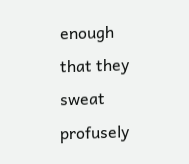enough that they sweat profusely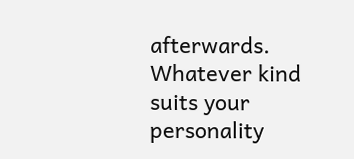afterwards. Whatever kind suits your personality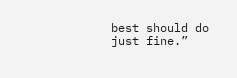best should do just fine.”